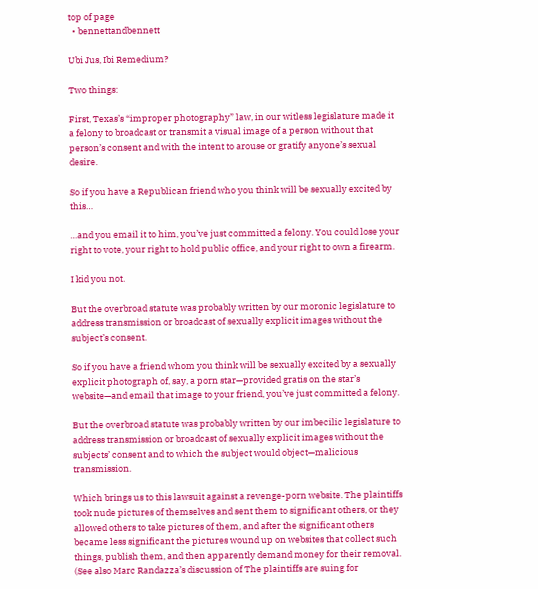top of page
  • bennettandbennett

Ubi Jus, Ibi Remedium?

Two things:

First, Texas’s “improper photography” law, in our witless legislature made it a felony to broadcast or transmit a visual image of a person without that person’s consent and with the intent to arouse or gratify anyone’s sexual desire.

So if you have a Republican friend who you think will be sexually excited by this…

…and you email it to him, you’ve just committed a felony. You could lose your right to vote, your right to hold public office, and your right to own a firearm.

I kid you not.

But the overbroad statute was probably written by our moronic legislature to address transmission or broadcast of sexually explicit images without the subject’s consent.

So if you have a friend whom you think will be sexually excited by a sexually explicit photograph of, say, a porn star—provided gratis on the star’s website—and email that image to your friend, you’ve just committed a felony.

But the overbroad statute was probably written by our imbecilic legislature to address transmission or broadcast of sexually explicit images without the subjects’ consent and to which the subject would object—malicious transmission.

Which brings us to this lawsuit against a revenge-porn website. The plaintiffs took nude pictures of themselves and sent them to significant others, or they allowed others to take pictures of them, and after the significant others became less significant the pictures wound up on websites that collect such things, publish them, and then apparently demand money for their removal. (See also Marc Randazza’s discussion of The plaintiffs are suing for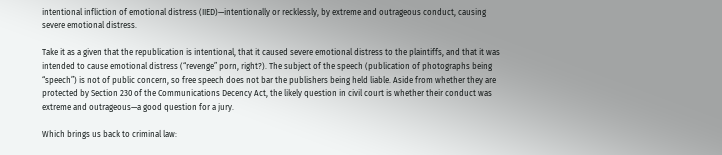intentional infliction of emotional distress (IIED)—intentionally or recklessly, by extreme and outrageous conduct, causing severe emotional distress.

Take it as a given that the republication is intentional, that it caused severe emotional distress to the plaintiffs, and that it was intended to cause emotional distress (“revenge” porn, right?). The subject of the speech (publication of photographs being “speech”) is not of public concern, so free speech does not bar the publishers being held liable. Aside from whether they are protected by Section 230 of the Communications Decency Act, the likely question in civil court is whether their conduct was extreme and outrageous—a good question for a jury.

Which brings us back to criminal law: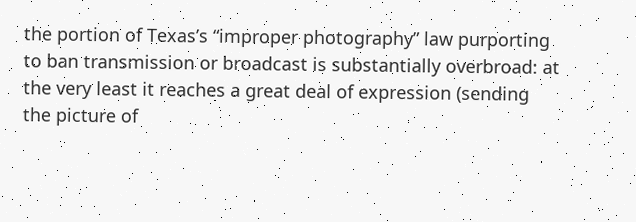the portion of Texas’s “improper photography” law purporting to ban transmission or broadcast is substantially overbroad: at the very least it reaches a great deal of expression (sending the picture of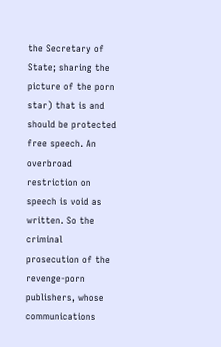the Secretary of State; sharing the picture of the porn star) that is and should be protected free speech. An overbroad restriction on speech is void as written. So the criminal prosecution of the revenge-porn publishers, whose communications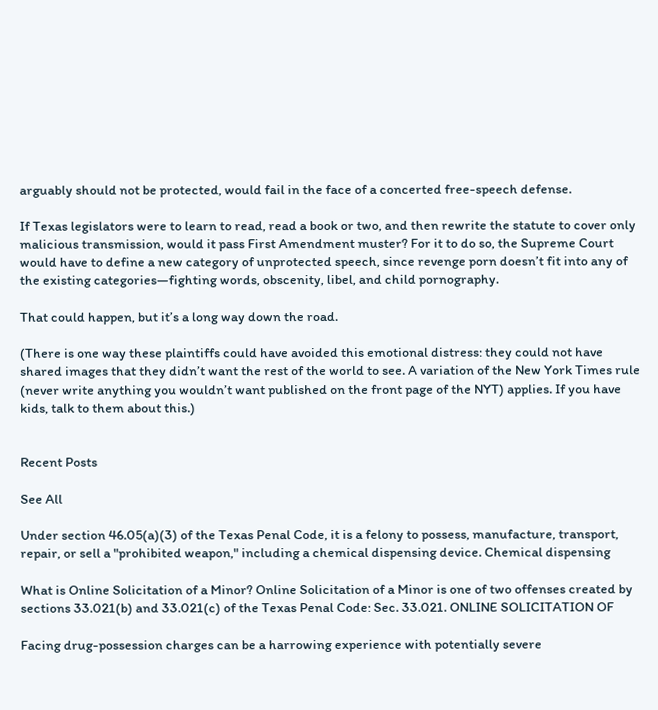arguably should not be protected, would fail in the face of a concerted free-speech defense.

If Texas legislators were to learn to read, read a book or two, and then rewrite the statute to cover only malicious transmission, would it pass First Amendment muster? For it to do so, the Supreme Court would have to define a new category of unprotected speech, since revenge porn doesn’t fit into any of the existing categories—fighting words, obscenity, libel, and child pornography.

That could happen, but it’s a long way down the road.

(There is one way these plaintiffs could have avoided this emotional distress: they could not have shared images that they didn’t want the rest of the world to see. A variation of the New York Times rule (never write anything you wouldn’t want published on the front page of the NYT) applies. If you have kids, talk to them about this.)


Recent Posts

See All

Under section 46.05(a)(3) of the Texas Penal Code, it is a felony to possess, manufacture, transport, repair, or sell a "prohibited weapon," including a chemical dispensing device. Chemical dispensing

What is Online Solicitation of a Minor? Online Solicitation of a Minor is one of two offenses created by sections 33.021(b) and 33.021(c) of the Texas Penal Code: Sec. 33.021. ONLINE SOLICITATION OF

Facing drug-possession charges can be a harrowing experience with potentially severe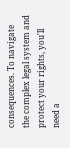consequences. To navigate the complex legal system and protect your rights, you'll need a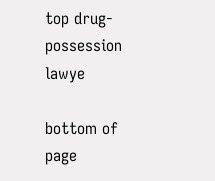top drug-possession lawye

bottom of page